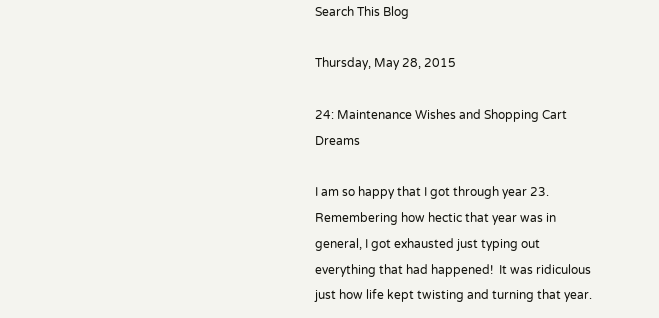Search This Blog

Thursday, May 28, 2015

24: Maintenance Wishes and Shopping Cart Dreams

I am so happy that I got through year 23.  Remembering how hectic that year was in general, I got exhausted just typing out everything that had happened!  It was ridiculous just how life kept twisting and turning that year.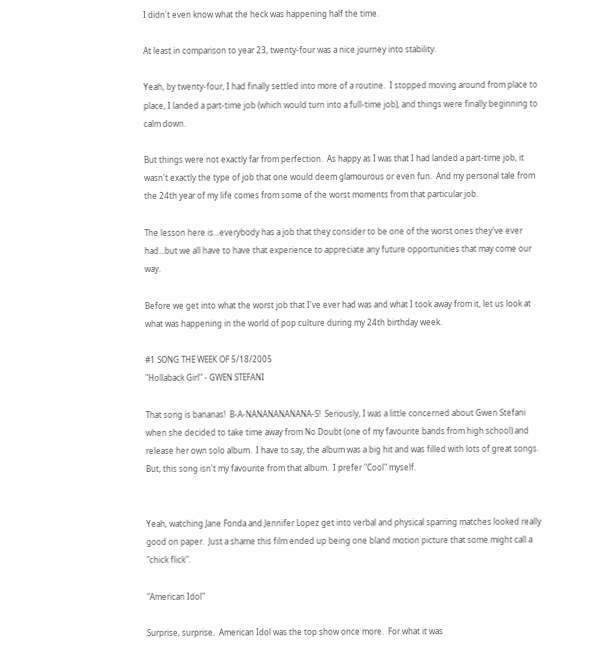I didn't even know what the heck was happening half the time.

At least in comparison to year 23, twenty-four was a nice journey into stability.

Yeah, by twenty-four, I had finally settled into more of a routine.  I stopped moving around from place to place, I landed a part-time job (which would turn into a full-time job), and things were finally beginning to calm down.

But things were not exactly far from perfection.  As happy as I was that I had landed a part-time job, it wasn't exactly the type of job that one would deem glamourous or even fun.  And my personal tale from the 24th year of my life comes from some of the worst moments from that particular job.

The lesson here is...everybody has a job that they consider to be one of the worst ones they've ever had...but we all have to have that experience to appreciate any future opportunities that may come our way.

Before we get into what the worst job that I've ever had was and what I took away from it, let us look at what was happening in the world of pop culture during my 24th birthday week.

#1 SONG THE WEEK OF 5/18/2005
"Hollaback Girl" - GWEN STEFANI

That song is bananas!  B-A-NANANANANANA-S!  Seriously, I was a little concerned about Gwen Stefani when she decided to take time away from No Doubt (one of my favourite bands from high school) and release her own solo album.  I have to say, the album was a big hit and was filled with lots of great songs.  But, this song isn't my favourite from that album.  I prefer "Cool" myself.


Yeah, watching Jane Fonda and Jennifer Lopez get into verbal and physical sparring matches looked really good on paper.  Just a shame this film ended up being one bland motion picture that some might call a "chick flick".

"American Idol"

Surprise, surprise.  American Idol was the top show once more.  For what it was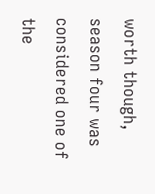worth though, season four was considered one of the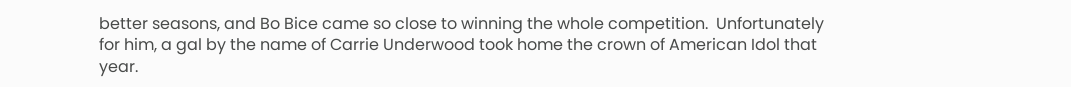better seasons, and Bo Bice came so close to winning the whole competition.  Unfortunately for him, a gal by the name of Carrie Underwood took home the crown of American Idol that year.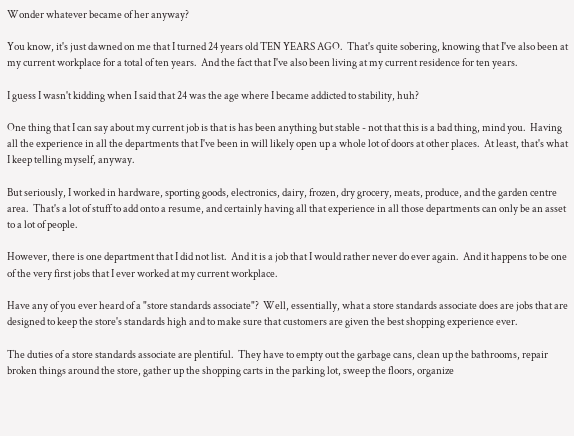Wonder whatever became of her anyway?

You know, it's just dawned on me that I turned 24 years old TEN YEARS AGO.  That's quite sobering, knowing that I've also been at my current workplace for a total of ten years.  And the fact that I've also been living at my current residence for ten years.

I guess I wasn't kidding when I said that 24 was the age where I became addicted to stability, huh?

One thing that I can say about my current job is that is has been anything but stable - not that this is a bad thing, mind you.  Having all the experience in all the departments that I've been in will likely open up a whole lot of doors at other places.  At least, that's what I keep telling myself, anyway.

But seriously, I worked in hardware, sporting goods, electronics, dairy, frozen, dry grocery, meats, produce, and the garden centre area.  That's a lot of stuff to add onto a resume, and certainly having all that experience in all those departments can only be an asset to a lot of people.

However, there is one department that I did not list.  And it is a job that I would rather never do ever again.  And it happens to be one of the very first jobs that I ever worked at my current workplace.

Have any of you ever heard of a "store standards associate"?  Well, essentially, what a store standards associate does are jobs that are designed to keep the store's standards high and to make sure that customers are given the best shopping experience ever.

The duties of a store standards associate are plentiful.  They have to empty out the garbage cans, clean up the bathrooms, repair broken things around the store, gather up the shopping carts in the parking lot, sweep the floors, organize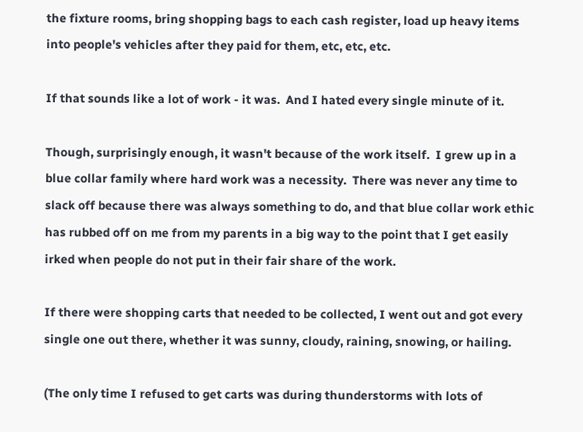the fixture rooms, bring shopping bags to each cash register, load up heavy items into people's vehicles after they paid for them, etc, etc, etc.

If that sounds like a lot of work - it was.  And I hated every single minute of it.

Though, surprisingly enough, it wasn't because of the work itself.  I grew up in a blue collar family where hard work was a necessity.  There was never any time to slack off because there was always something to do, and that blue collar work ethic has rubbed off on me from my parents in a big way to the point that I get easily irked when people do not put in their fair share of the work.

If there were shopping carts that needed to be collected, I went out and got every single one out there, whether it was sunny, cloudy, raining, snowing, or hailing.

(The only time I refused to get carts was during thunderstorms with lots of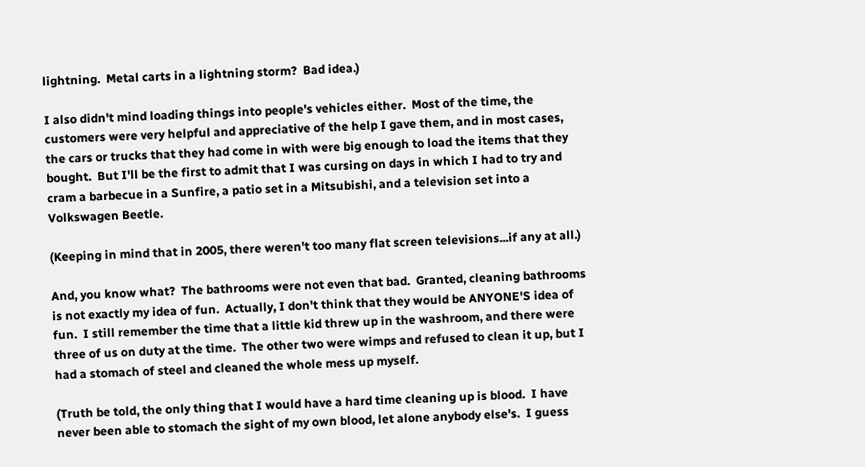lightning.  Metal carts in a lightning storm?  Bad idea.)

I also didn't mind loading things into people's vehicles either.  Most of the time, the customers were very helpful and appreciative of the help I gave them, and in most cases, the cars or trucks that they had come in with were big enough to load the items that they bought.  But I'll be the first to admit that I was cursing on days in which I had to try and cram a barbecue in a Sunfire, a patio set in a Mitsubishi, and a television set into a Volkswagen Beetle.

(Keeping in mind that in 2005, there weren't too many flat screen televisions...if any at all.)

And, you know what?  The bathrooms were not even that bad.  Granted, cleaning bathrooms is not exactly my idea of fun.  Actually, I don't think that they would be ANYONE'S idea of fun.  I still remember the time that a little kid threw up in the washroom, and there were three of us on duty at the time.  The other two were wimps and refused to clean it up, but I had a stomach of steel and cleaned the whole mess up myself.

(Truth be told, the only thing that I would have a hard time cleaning up is blood.  I have never been able to stomach the sight of my own blood, let alone anybody else's.  I guess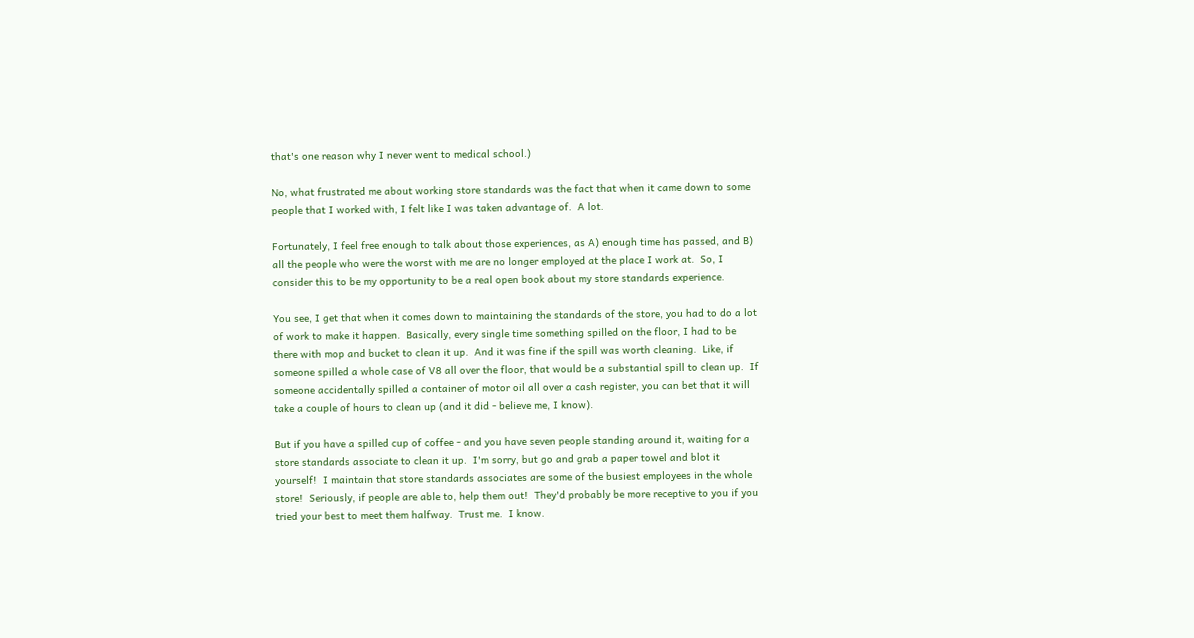that's one reason why I never went to medical school.)

No, what frustrated me about working store standards was the fact that when it came down to some people that I worked with, I felt like I was taken advantage of.  A lot.

Fortunately, I feel free enough to talk about those experiences, as A) enough time has passed, and B) all the people who were the worst with me are no longer employed at the place I work at.  So, I consider this to be my opportunity to be a real open book about my store standards experience.

You see, I get that when it comes down to maintaining the standards of the store, you had to do a lot of work to make it happen.  Basically, every single time something spilled on the floor, I had to be there with mop and bucket to clean it up.  And it was fine if the spill was worth cleaning.  Like, if someone spilled a whole case of V8 all over the floor, that would be a substantial spill to clean up.  If someone accidentally spilled a container of motor oil all over a cash register, you can bet that it will take a couple of hours to clean up (and it did - believe me, I know).

But if you have a spilled cup of coffee - and you have seven people standing around it, waiting for a store standards associate to clean it up.  I'm sorry, but go and grab a paper towel and blot it yourself!  I maintain that store standards associates are some of the busiest employees in the whole store!  Seriously, if people are able to, help them out!  They'd probably be more receptive to you if you tried your best to meet them halfway.  Trust me.  I know.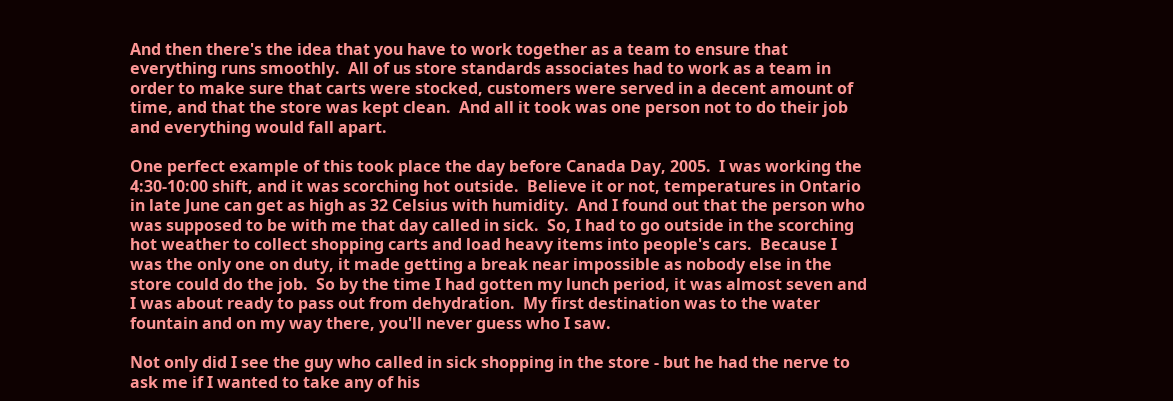And then there's the idea that you have to work together as a team to ensure that everything runs smoothly.  All of us store standards associates had to work as a team in order to make sure that carts were stocked, customers were served in a decent amount of time, and that the store was kept clean.  And all it took was one person not to do their job and everything would fall apart.

One perfect example of this took place the day before Canada Day, 2005.  I was working the 4:30-10:00 shift, and it was scorching hot outside.  Believe it or not, temperatures in Ontario in late June can get as high as 32 Celsius with humidity.  And I found out that the person who was supposed to be with me that day called in sick.  So, I had to go outside in the scorching hot weather to collect shopping carts and load heavy items into people's cars.  Because I was the only one on duty, it made getting a break near impossible as nobody else in the store could do the job.  So by the time I had gotten my lunch period, it was almost seven and I was about ready to pass out from dehydration.  My first destination was to the water fountain and on my way there, you'll never guess who I saw.

Not only did I see the guy who called in sick shopping in the store - but he had the nerve to ask me if I wanted to take any of his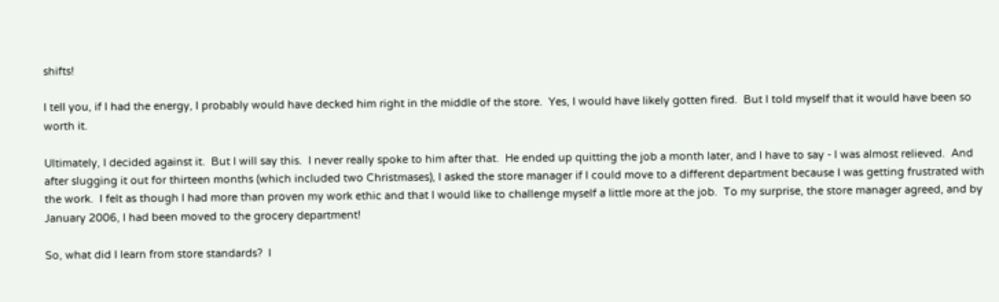shifts!

I tell you, if I had the energy, I probably would have decked him right in the middle of the store.  Yes, I would have likely gotten fired.  But I told myself that it would have been so worth it.

Ultimately, I decided against it.  But I will say this.  I never really spoke to him after that.  He ended up quitting the job a month later, and I have to say - I was almost relieved.  And after slugging it out for thirteen months (which included two Christmases), I asked the store manager if I could move to a different department because I was getting frustrated with the work.  I felt as though I had more than proven my work ethic and that I would like to challenge myself a little more at the job.  To my surprise, the store manager agreed, and by January 2006, I had been moved to the grocery department!

So, what did I learn from store standards?  I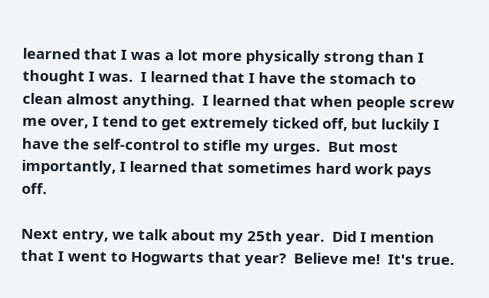learned that I was a lot more physically strong than I thought I was.  I learned that I have the stomach to clean almost anything.  I learned that when people screw me over, I tend to get extremely ticked off, but luckily I have the self-control to stifle my urges.  But most importantly, I learned that sometimes hard work pays off.

Next entry, we talk about my 25th year.  Did I mention that I went to Hogwarts that year?  Believe me!  It's true.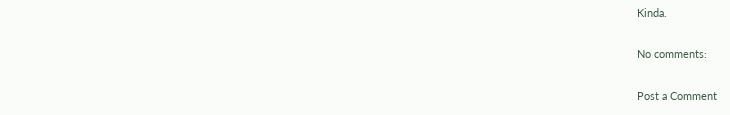Kinda.

No comments:

Post a Comment